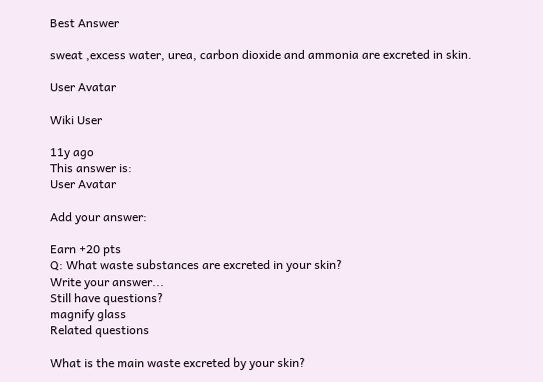Best Answer

sweat ,excess water, urea, carbon dioxide and ammonia are excreted in skin.

User Avatar

Wiki User

11y ago
This answer is:
User Avatar

Add your answer:

Earn +20 pts
Q: What waste substances are excreted in your skin?
Write your answer...
Still have questions?
magnify glass
Related questions

What is the main waste excreted by your skin?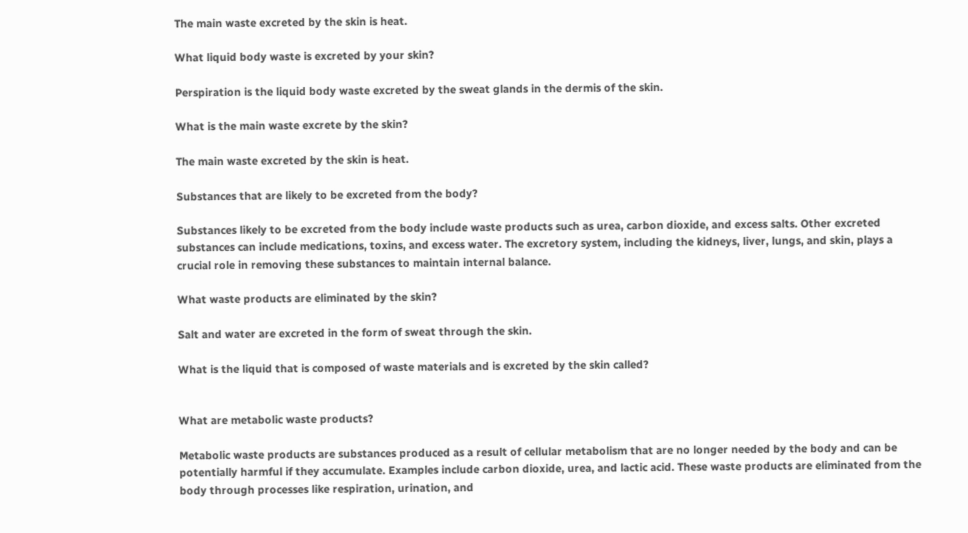The main waste excreted by the skin is heat.

What liquid body waste is excreted by your skin?

Perspiration is the liquid body waste excreted by the sweat glands in the dermis of the skin.

What is the main waste excrete by the skin?

The main waste excreted by the skin is heat.

Substances that are likely to be excreted from the body?

Substances likely to be excreted from the body include waste products such as urea, carbon dioxide, and excess salts. Other excreted substances can include medications, toxins, and excess water. The excretory system, including the kidneys, liver, lungs, and skin, plays a crucial role in removing these substances to maintain internal balance.

What waste products are eliminated by the skin?

Salt and water are excreted in the form of sweat through the skin.

What is the liquid that is composed of waste materials and is excreted by the skin called?


What are metabolic waste products?

Metabolic waste products are substances produced as a result of cellular metabolism that are no longer needed by the body and can be potentially harmful if they accumulate. Examples include carbon dioxide, urea, and lactic acid. These waste products are eliminated from the body through processes like respiration, urination, and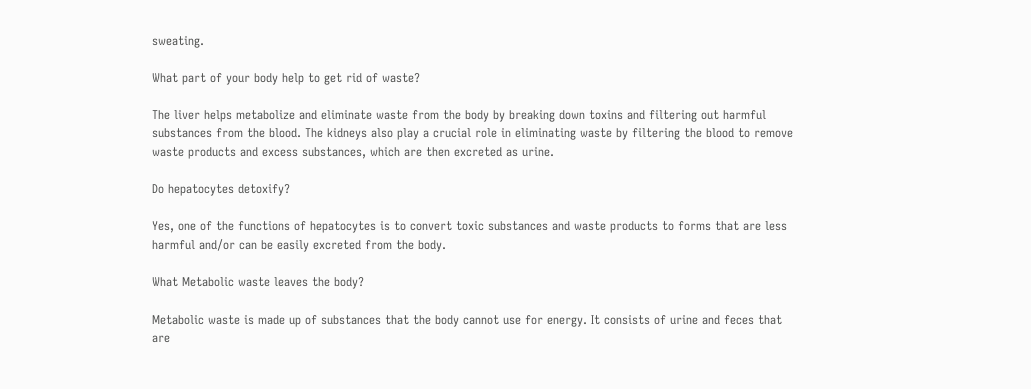sweating.

What part of your body help to get rid of waste?

The liver helps metabolize and eliminate waste from the body by breaking down toxins and filtering out harmful substances from the blood. The kidneys also play a crucial role in eliminating waste by filtering the blood to remove waste products and excess substances, which are then excreted as urine.

Do hepatocytes detoxify?

Yes, one of the functions of hepatocytes is to convert toxic substances and waste products to forms that are less harmful and/or can be easily excreted from the body.

What Metabolic waste leaves the body?

Metabolic waste is made up of substances that the body cannot use for energy. It consists of urine and feces that are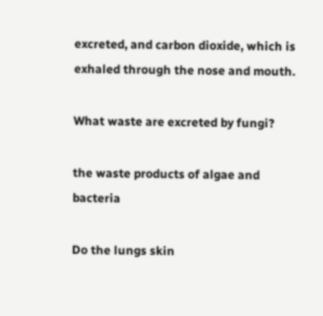excreted, and carbon dioxide, which is exhaled through the nose and mouth.

What waste are excreted by fungi?

the waste products of algae and bacteria

Do the lungs skin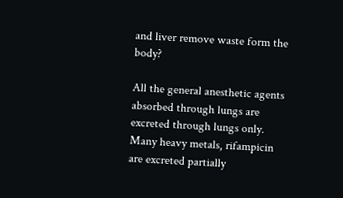and liver remove waste form the body?

All the general anesthetic agents absorbed through lungs are excreted through lungs only. Many heavy metals, rifampicin are excreted partially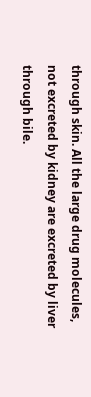through skin. All the large drug molecules, not excreted by kidney are excreted by liver through bile.